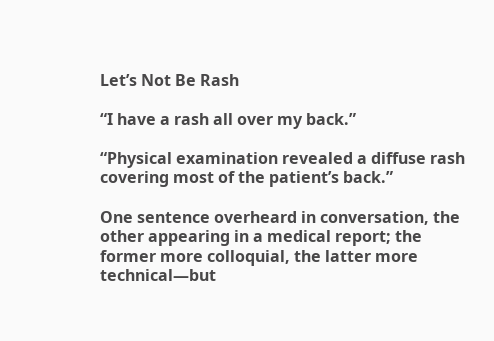Let’s Not Be Rash

“I have a rash all over my back.”

“Physical examination revealed a diffuse rash covering most of the patient’s back.”

One sentence overheard in conversation, the other appearing in a medical report; the former more colloquial, the latter more technical—but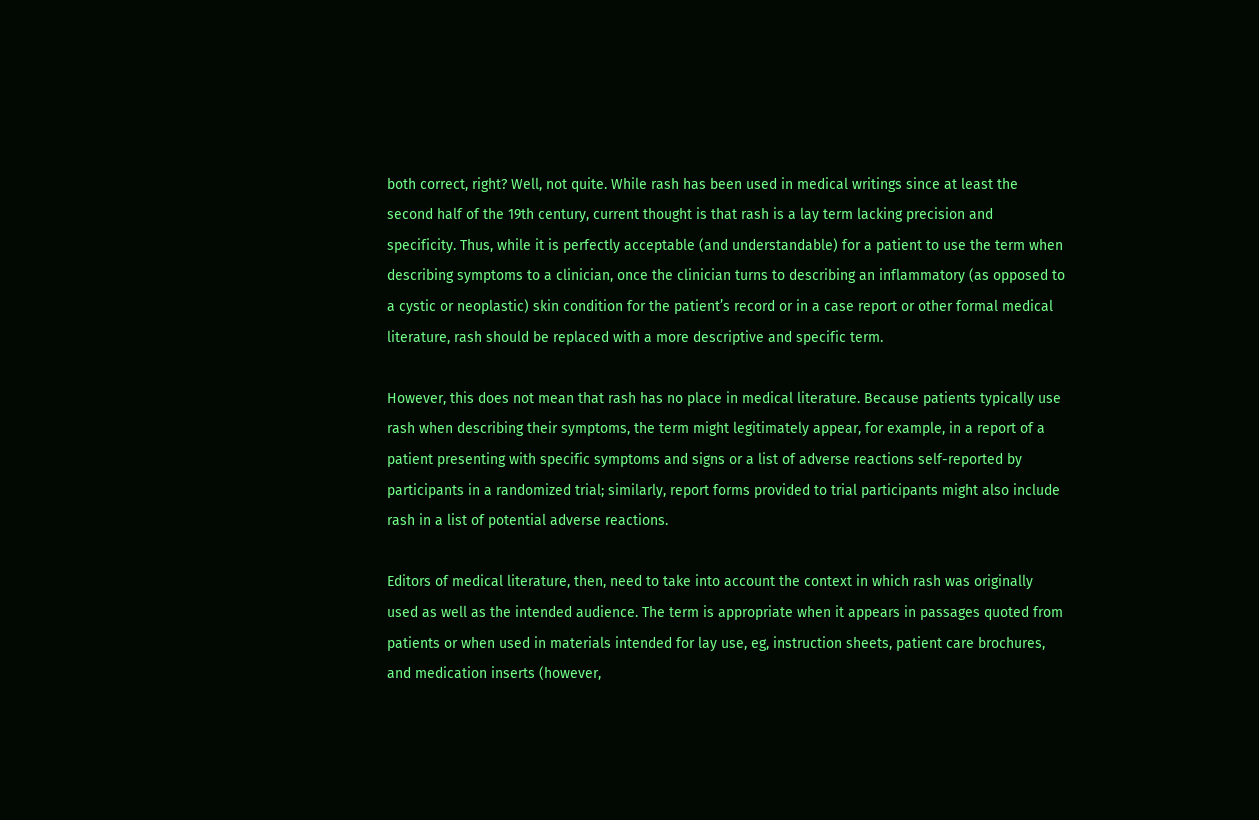both correct, right? Well, not quite. While rash has been used in medical writings since at least the second half of the 19th century, current thought is that rash is a lay term lacking precision and specificity. Thus, while it is perfectly acceptable (and understandable) for a patient to use the term when describing symptoms to a clinician, once the clinician turns to describing an inflammatory (as opposed to a cystic or neoplastic) skin condition for the patient’s record or in a case report or other formal medical literature, rash should be replaced with a more descriptive and specific term.

However, this does not mean that rash has no place in medical literature. Because patients typically use rash when describing their symptoms, the term might legitimately appear, for example, in a report of a patient presenting with specific symptoms and signs or a list of adverse reactions self-reported by participants in a randomized trial; similarly, report forms provided to trial participants might also include rash in a list of potential adverse reactions.

Editors of medical literature, then, need to take into account the context in which rash was originally used as well as the intended audience. The term is appropriate when it appears in passages quoted from patients or when used in materials intended for lay use, eg, instruction sheets, patient care brochures, and medication inserts (however,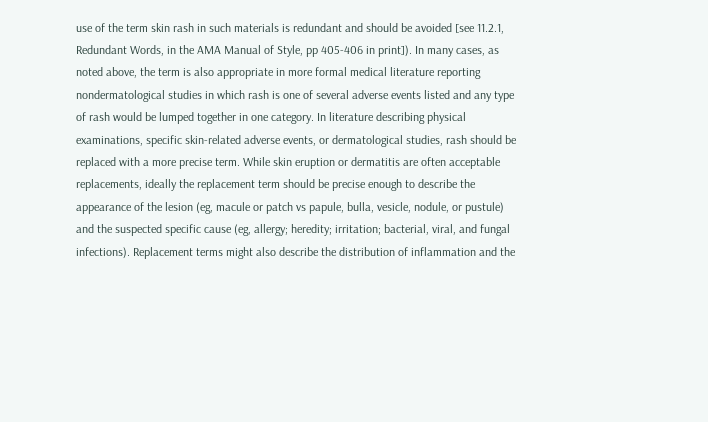use of the term skin rash in such materials is redundant and should be avoided [see 11.2.1, Redundant Words, in the AMA Manual of Style, pp 405-406 in print]). In many cases, as noted above, the term is also appropriate in more formal medical literature reporting nondermatological studies in which rash is one of several adverse events listed and any type of rash would be lumped together in one category. In literature describing physical examinations, specific skin-related adverse events, or dermatological studies, rash should be replaced with a more precise term. While skin eruption or dermatitis are often acceptable replacements, ideally the replacement term should be precise enough to describe the appearance of the lesion (eg, macule or patch vs papule, bulla, vesicle, nodule, or pustule) and the suspected specific cause (eg, allergy; heredity; irritation; bacterial, viral, and fungal infections). Replacement terms might also describe the distribution of inflammation and the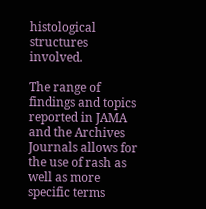histological structures involved.

The range of findings and topics reported in JAMA and the Archives Journals allows for the use of rash as well as more specific terms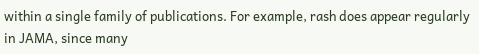within a single family of publications. For example, rash does appear regularly in JAMA, since many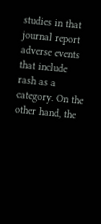studies in that journal report adverse events that include rash as a category. On the other hand, the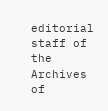editorial staff of the Archives of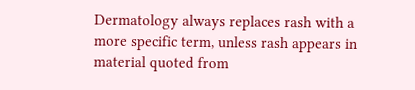Dermatology always replaces rash with a more specific term, unless rash appears in material quoted from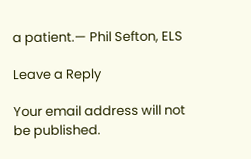a patient.— Phil Sefton, ELS

Leave a Reply

Your email address will not be published.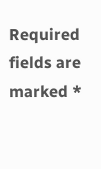Required fields are marked *